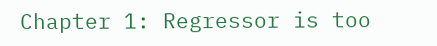Chapter 1: Regressor is too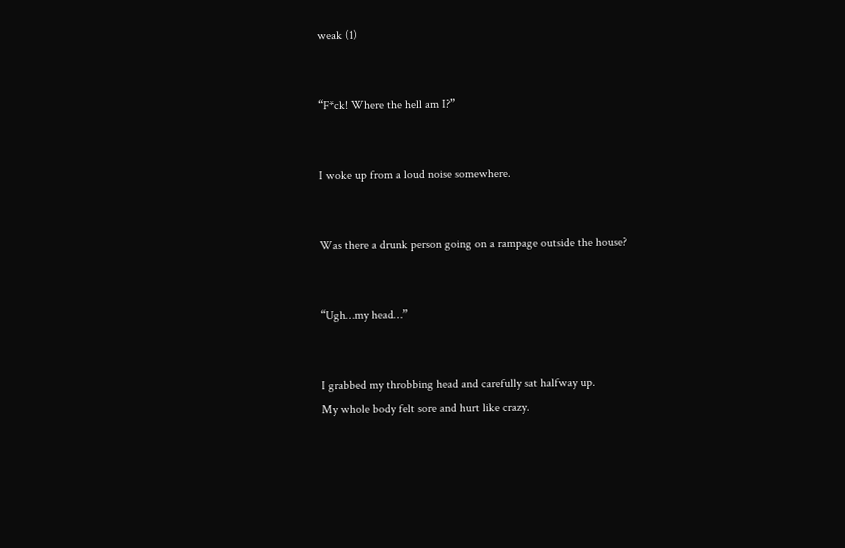weak (1)


“F*ck! Where the hell am I?”


I woke up from a loud noise somewhere.


Was there a drunk person going on a rampage outside the house?


“Ugh…my head…”


I grabbed my throbbing head and carefully sat halfway up.
My whole body felt sore and hurt like crazy.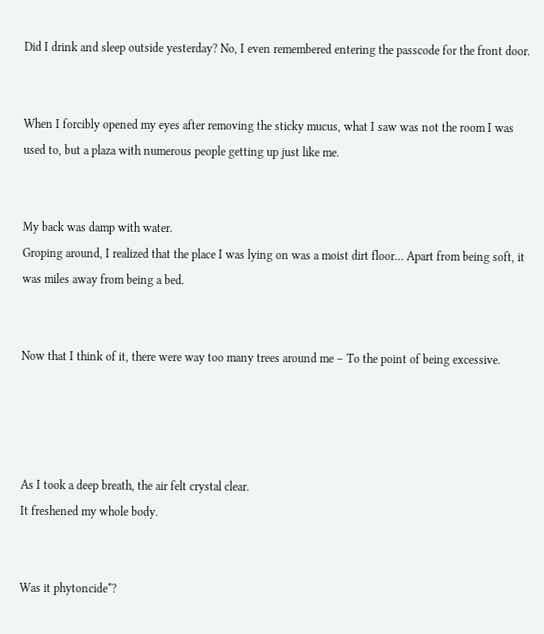Did I drink and sleep outside yesterday? No, I even remembered entering the passcode for the front door.


When I forcibly opened my eyes after removing the sticky mucus, what I saw was not the room I was used to, but a plaza with numerous people getting up just like me.


My back was damp with water.
Groping around, I realized that the place I was lying on was a moist dirt floor… Apart from being soft, it was miles away from being a bed.


Now that I think of it, there were way too many trees around me – To the point of being excessive.




As I took a deep breath, the air felt crystal clear.
It freshened my whole body.


Was it phytoncide*?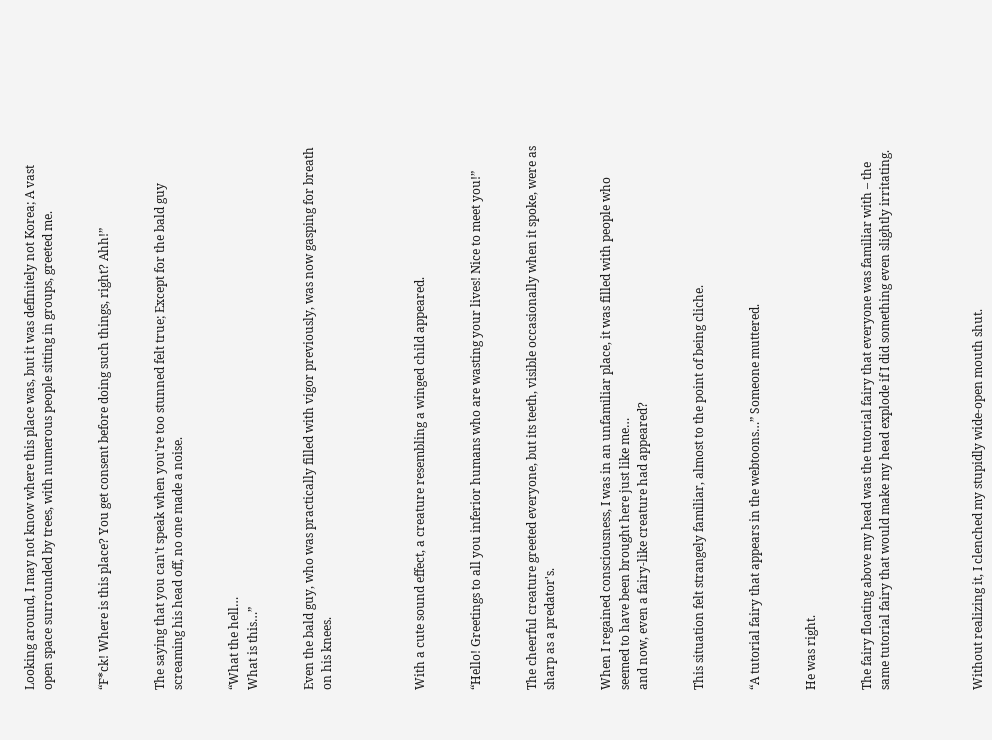Looking around, I may not know where this place was, but it was definitely not Korea; A vast open space surrounded by trees, with numerous people sitting in groups, greeted me.


“F*ck! Where is this place? You get consent before doing such things, right? Ahh!”


The saying that you can't speak when you're too stunned felt true; Except for the bald guy screaming his head off, no one made a noise.


“What the hell…
What is this…”


Even the bald guy, who was practically filled with vigor previously, was now gasping for breath on his knees.




With a cute sound effect, a creature resembling a winged child appeared.


“Hello! Greetings to all you inferior humans who are wasting your lives! Nice to meet you!”


The cheerful creature greeted everyone, but its teeth, visible occasionally when it spoke, were as sharp as a predator's.


When I regained consciousness, I was in an unfamiliar place, it was filled with people who seemed to have been brought here just like me…
and now, even a fairy-like creature had appeared?


This situation felt strangely familiar, almost to the point of being cliche.


“A tutorial fairy that appears in the webtoons…” Someone muttered.


He was right.


The fairy floating above my head was the tutorial fairy that everyone was familiar with – the same tutorial fairy that would make my head explode if I did something even slightly irritating.




Without realizing it, I clenched my stupidly wide-open mouth shut.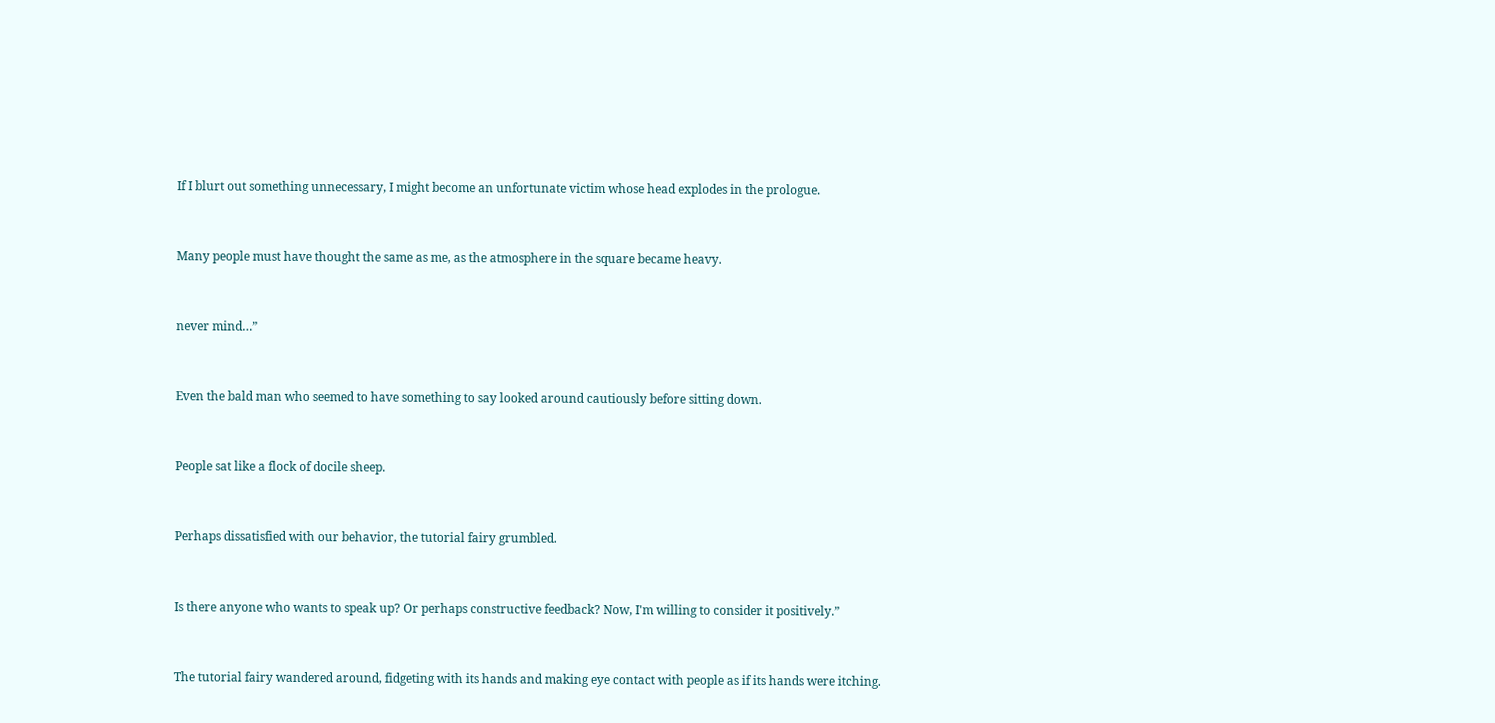If I blurt out something unnecessary, I might become an unfortunate victim whose head explodes in the prologue.


Many people must have thought the same as me, as the atmosphere in the square became heavy.


never mind…”


Even the bald man who seemed to have something to say looked around cautiously before sitting down.


People sat like a flock of docile sheep.


Perhaps dissatisfied with our behavior, the tutorial fairy grumbled.


Is there anyone who wants to speak up? Or perhaps constructive feedback? Now, I'm willing to consider it positively.”


The tutorial fairy wandered around, fidgeting with its hands and making eye contact with people as if its hands were itching.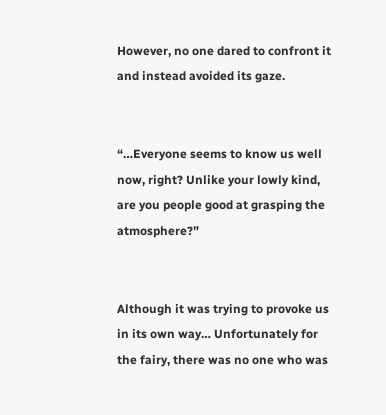However, no one dared to confront it and instead avoided its gaze.


“…Everyone seems to know us well now, right? Unlike your lowly kind, are you people good at grasping the atmosphere?”


Although it was trying to provoke us in its own way… Unfortunately for the fairy, there was no one who was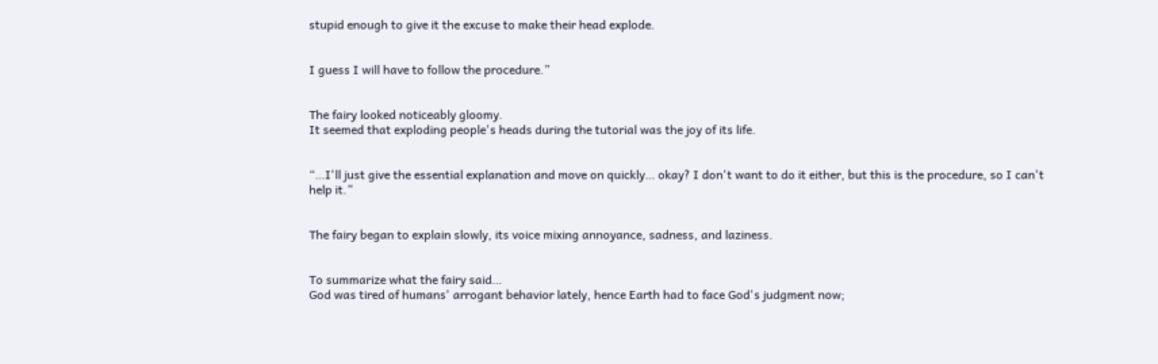stupid enough to give it the excuse to make their head explode.


I guess I will have to follow the procedure.”


The fairy looked noticeably gloomy.
It seemed that exploding people's heads during the tutorial was the joy of its life.


“…I'll just give the essential explanation and move on quickly… okay? I don't want to do it either, but this is the procedure, so I can't help it.”


The fairy began to explain slowly, its voice mixing annoyance, sadness, and laziness.


To summarize what the fairy said…
God was tired of humans' arrogant behavior lately, hence Earth had to face God's judgment now;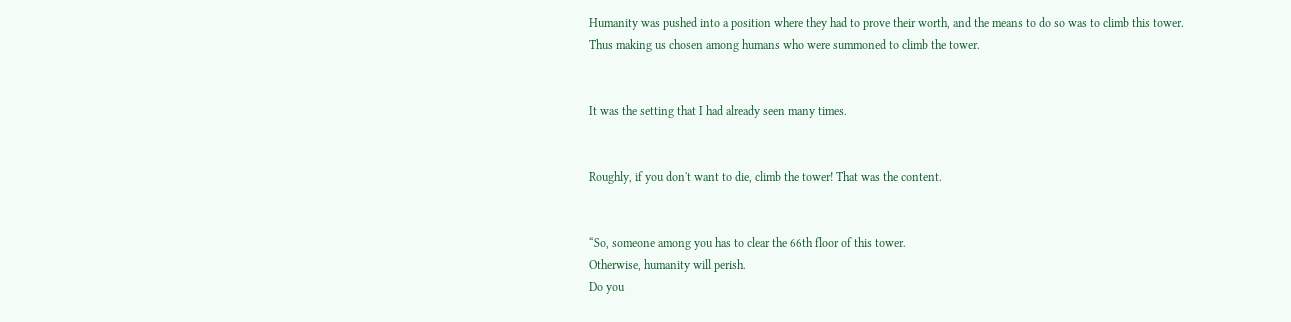Humanity was pushed into a position where they had to prove their worth, and the means to do so was to climb this tower.
Thus making us chosen among humans who were summoned to climb the tower.


It was the setting that I had already seen many times.


Roughly, if you don't want to die, climb the tower! That was the content.


“So, someone among you has to clear the 66th floor of this tower.
Otherwise, humanity will perish.
Do you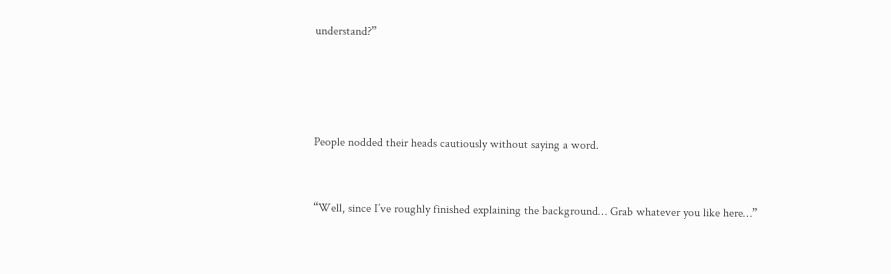understand?”




People nodded their heads cautiously without saying a word.


“Well, since I’ve roughly finished explaining the background… Grab whatever you like here…”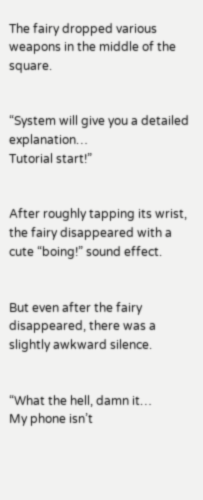The fairy dropped various weapons in the middle of the square.


“System will give you a detailed explanation…
Tutorial start!”


After roughly tapping its wrist, the fairy disappeared with a cute “boing!” sound effect.


But even after the fairy disappeared, there was a slightly awkward silence.


“What the hell, damn it…
My phone isn’t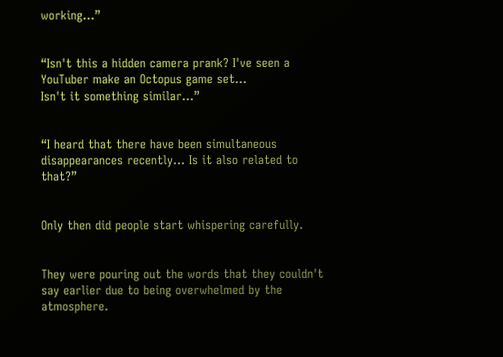working…”


“Isn't this a hidden camera prank? I've seen a YouTuber make an Octopus game set…
Isn't it something similar…”


“I heard that there have been simultaneous disappearances recently… Is it also related to that?”


Only then did people start whispering carefully.


They were pouring out the words that they couldn't say earlier due to being overwhelmed by the atmosphere.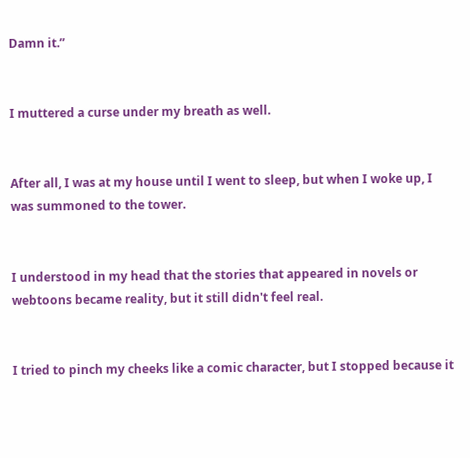Damn it.”


I muttered a curse under my breath as well.


After all, I was at my house until I went to sleep, but when I woke up, I was summoned to the tower.


I understood in my head that the stories that appeared in novels or webtoons became reality, but it still didn't feel real.


I tried to pinch my cheeks like a comic character, but I stopped because it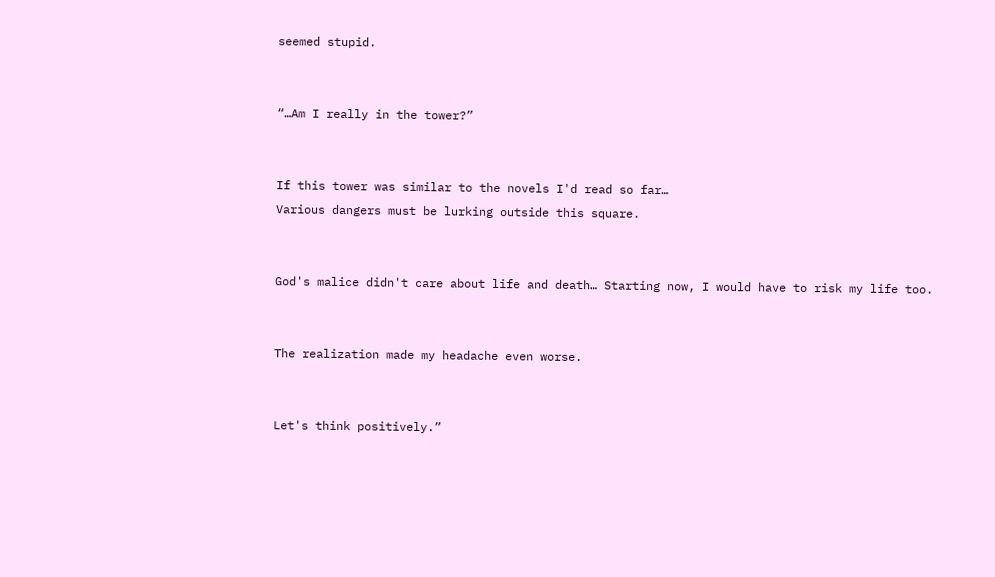seemed stupid.


“…Am I really in the tower?”


If this tower was similar to the novels I'd read so far…
Various dangers must be lurking outside this square.


God's malice didn't care about life and death… Starting now, I would have to risk my life too.


The realization made my headache even worse.


Let's think positively.”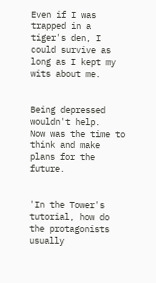Even if I was trapped in a tiger's den, I could survive as long as I kept my wits about me.


Being depressed wouldn't help.
Now was the time to think and make plans for the future.


'In the Tower's tutorial, how do the protagonists usually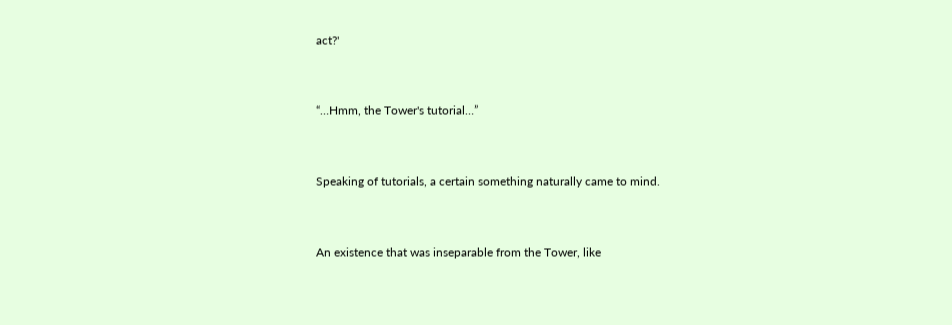act?'


“…Hmm, the Tower's tutorial…”


Speaking of tutorials, a certain something naturally came to mind.


An existence that was inseparable from the Tower, like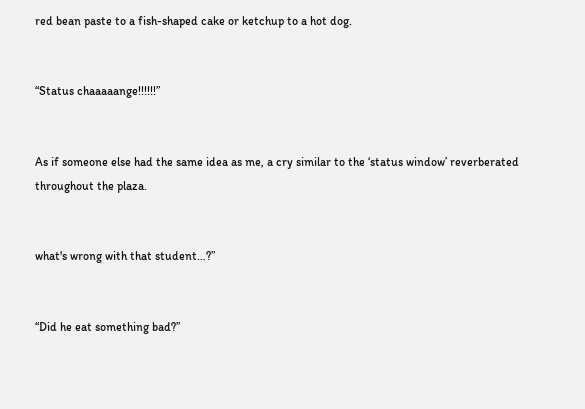red bean paste to a fish-shaped cake or ketchup to a hot dog.


“Status chaaaaange!!!!!!”


As if someone else had the same idea as me, a cry similar to the ‘status window’ reverberated throughout the plaza.


what's wrong with that student…?”


“Did he eat something bad?”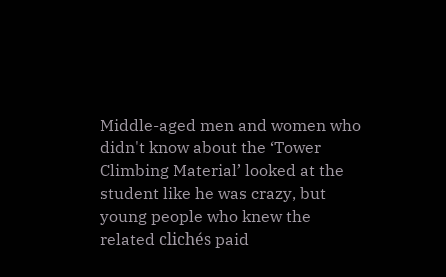Middle-aged men and women who didn't know about the ‘Tower Climbing Material’ looked at the student like he was crazy, but young people who knew the related clichés paid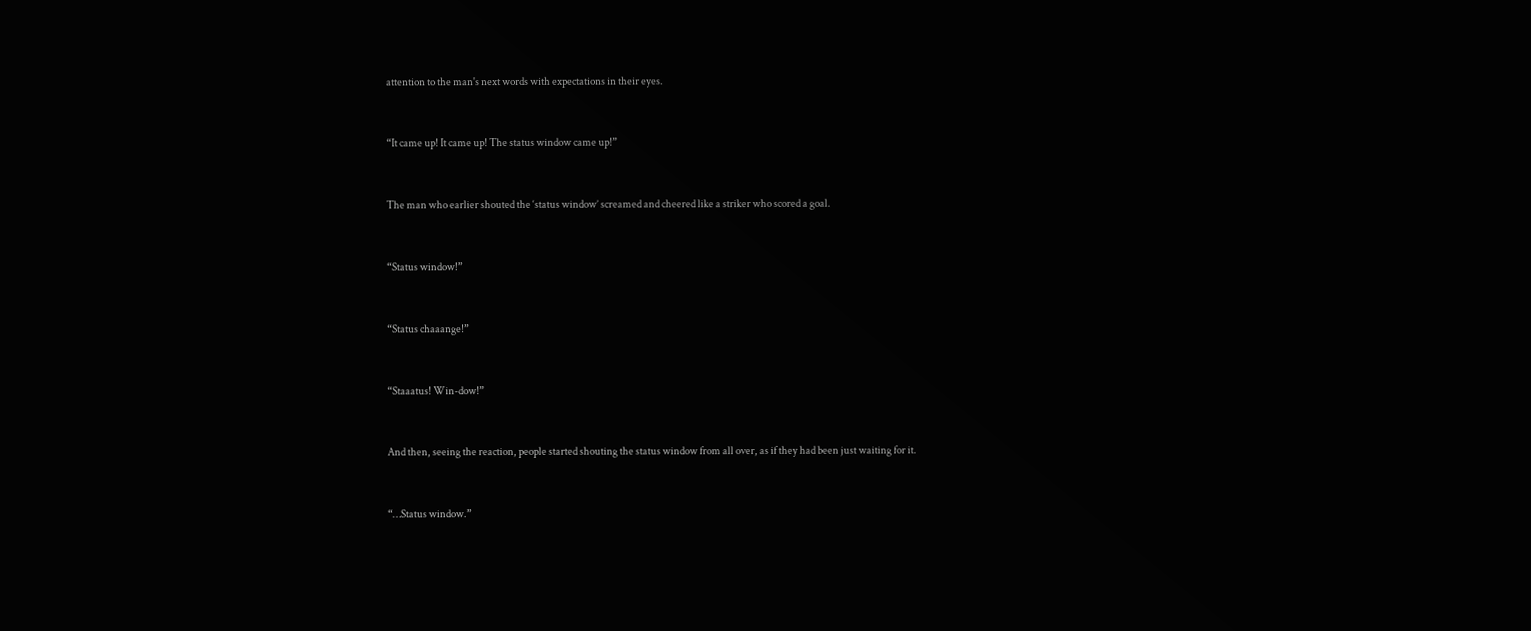attention to the man's next words with expectations in their eyes.


“It came up! It came up! The status window came up!”


The man who earlier shouted the ‘status window’ screamed and cheered like a striker who scored a goal.


“Status window!”


“Status chaaange!”


“Staaatus! Win-dow!”


And then, seeing the reaction, people started shouting the status window from all over, as if they had been just waiting for it.


“…Status window.”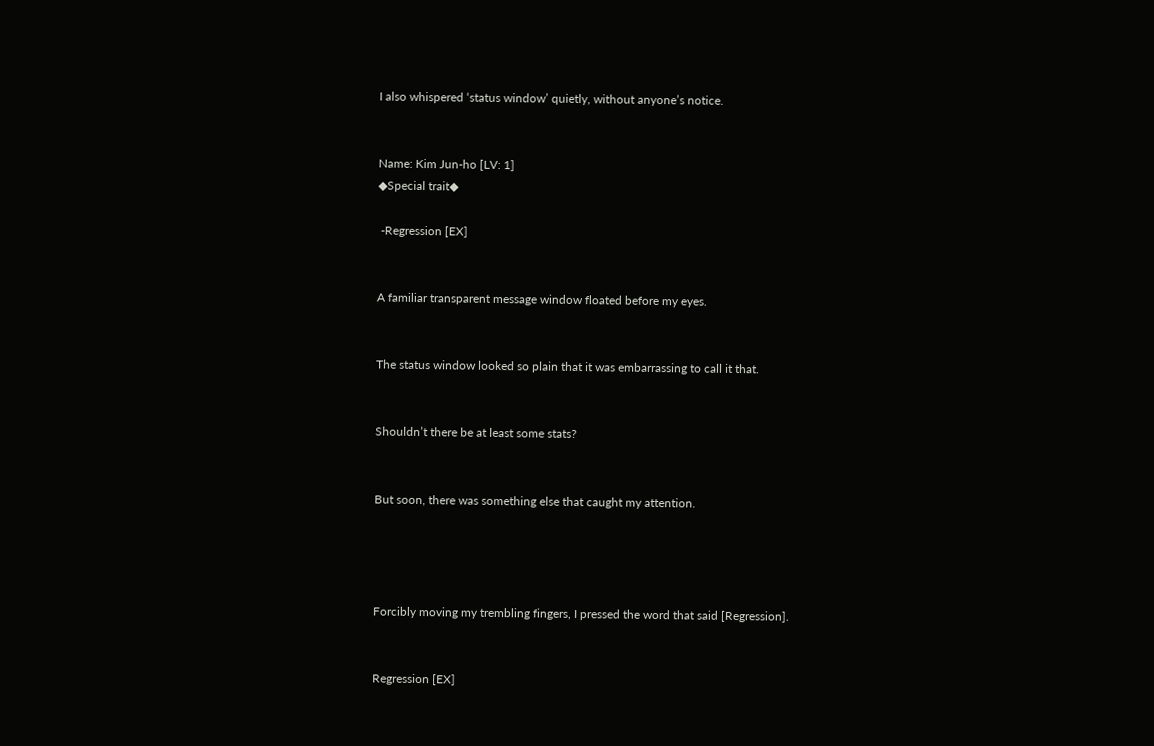I also whispered ‘status window’ quietly, without anyone’s notice.


Name: Kim Jun-ho [LV: 1]
◆Special trait◆

 -Regression [EX]


A familiar transparent message window floated before my eyes.


The status window looked so plain that it was embarrassing to call it that.


Shouldn’t there be at least some stats?


But soon, there was something else that caught my attention.




Forcibly moving my trembling fingers, I pressed the word that said [Regression].


Regression [EX]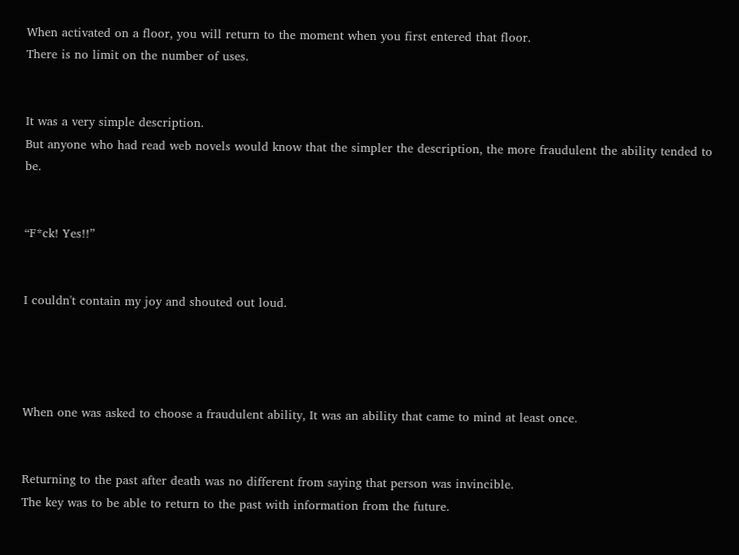When activated on a floor, you will return to the moment when you first entered that floor.
There is no limit on the number of uses.


It was a very simple description.
But anyone who had read web novels would know that the simpler the description, the more fraudulent the ability tended to be.


“F*ck! Yes!!”


I couldn't contain my joy and shouted out loud.




When one was asked to choose a fraudulent ability, It was an ability that came to mind at least once.


Returning to the past after death was no different from saying that person was invincible.
The key was to be able to return to the past with information from the future.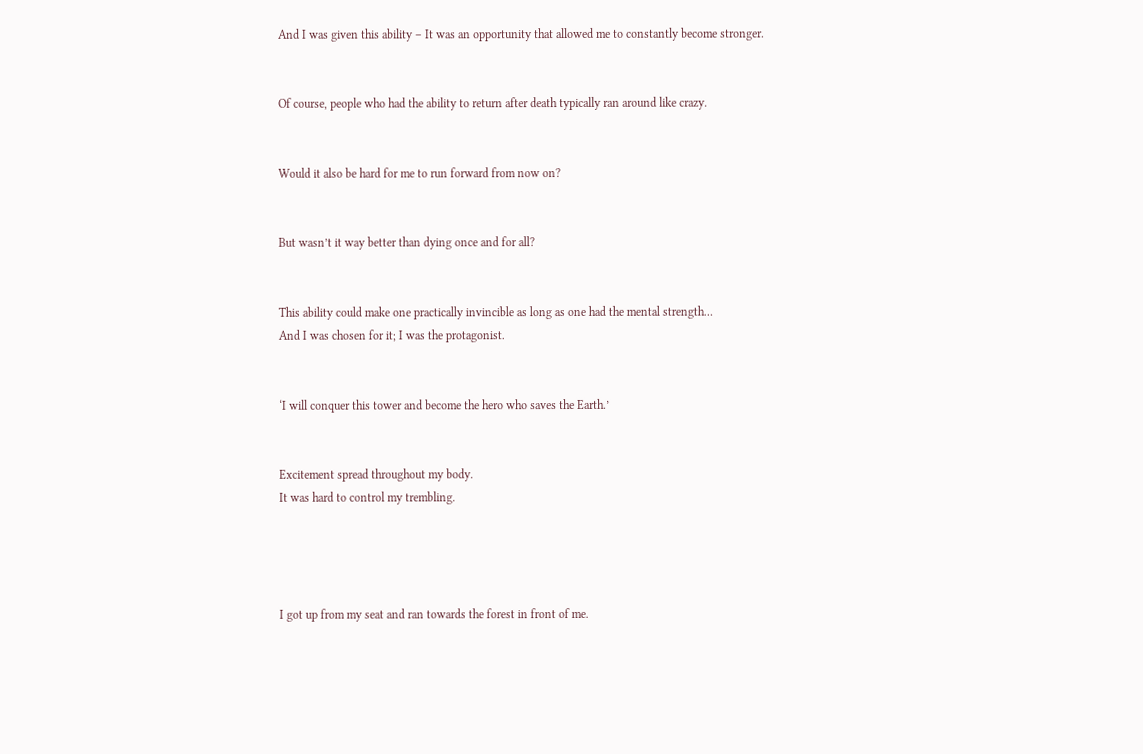And I was given this ability – It was an opportunity that allowed me to constantly become stronger.


Of course, people who had the ability to return after death typically ran around like crazy.


Would it also be hard for me to run forward from now on?


But wasn’t it way better than dying once and for all?


This ability could make one practically invincible as long as one had the mental strength…
And I was chosen for it; I was the protagonist.


‘I will conquer this tower and become the hero who saves the Earth.’


Excitement spread throughout my body.
It was hard to control my trembling.




I got up from my seat and ran towards the forest in front of me.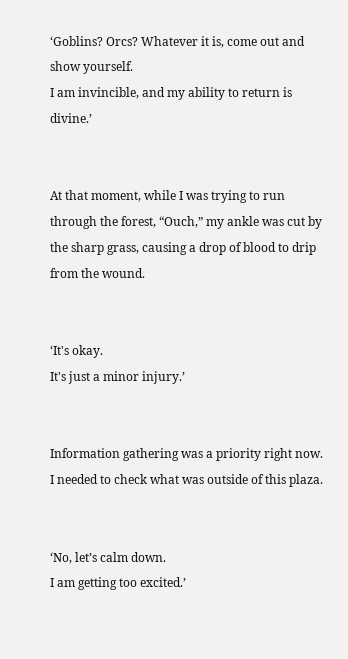‘Goblins? Orcs? Whatever it is, come out and show yourself.
I am invincible, and my ability to return is divine.’


At that moment, while I was trying to run through the forest, “Ouch,” my ankle was cut by the sharp grass, causing a drop of blood to drip from the wound.


‘It's okay.
It's just a minor injury.’


Information gathering was a priority right now.
I needed to check what was outside of this plaza.


‘No, let’s calm down.
I am getting too excited.’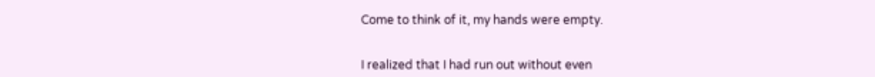Come to think of it, my hands were empty.


I realized that I had run out without even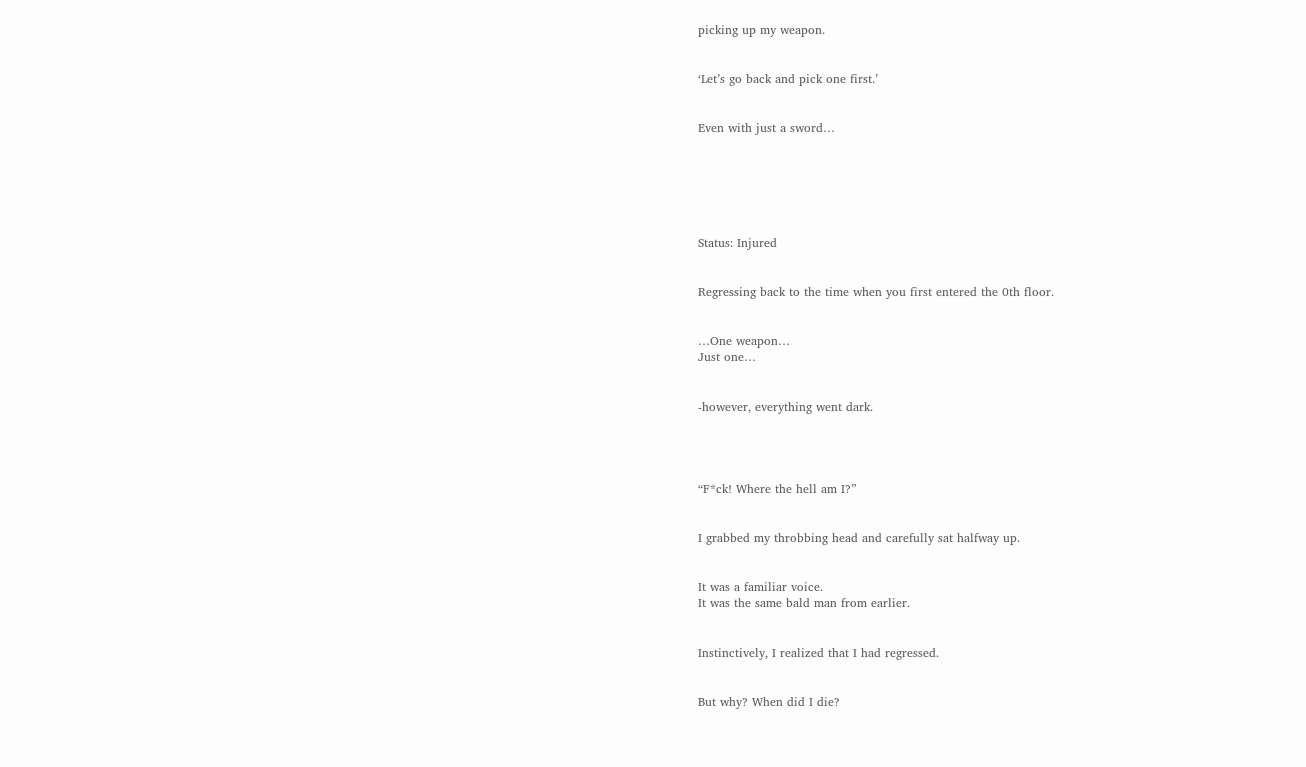picking up my weapon.


‘Let’s go back and pick one first.’


Even with just a sword…






Status: Injured


Regressing back to the time when you first entered the 0th floor.


…One weapon…
Just one…


-however, everything went dark.




“F*ck! Where the hell am I?”


I grabbed my throbbing head and carefully sat halfway up.


It was a familiar voice.
It was the same bald man from earlier.


Instinctively, I realized that I had regressed.


But why? When did I die?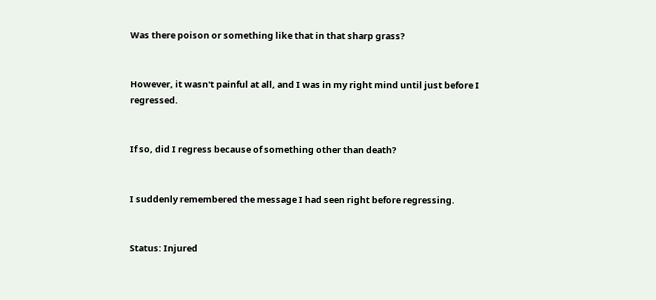Was there poison or something like that in that sharp grass?


However, it wasn't painful at all, and I was in my right mind until just before I regressed.


If so, did I regress because of something other than death?


I suddenly remembered the message I had seen right before regressing.


Status: Injured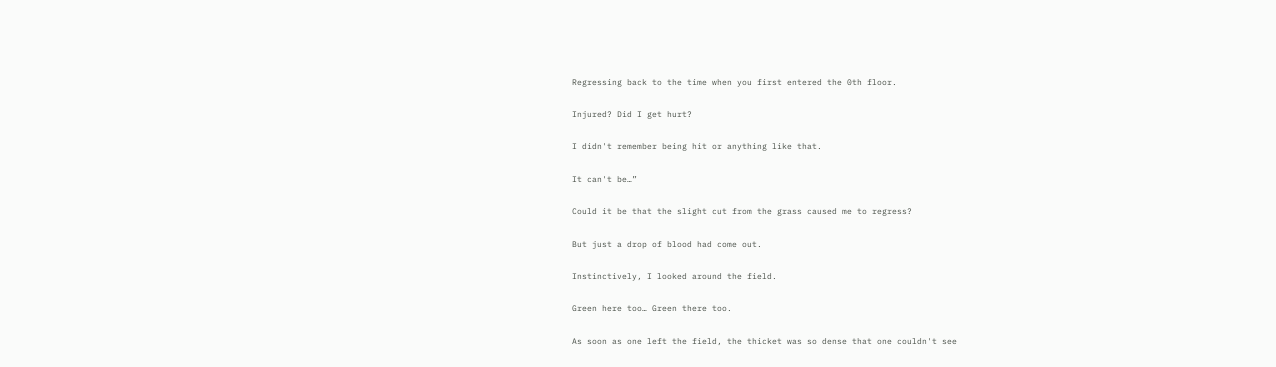Regressing back to the time when you first entered the 0th floor.


Injured? Did I get hurt?


I didn't remember being hit or anything like that.


It can't be…”


Could it be that the slight cut from the grass caused me to regress?


But just a drop of blood had come out.


Instinctively, I looked around the field.


Green here too… Green there too.


As soon as one left the field, the thicket was so dense that one couldn't see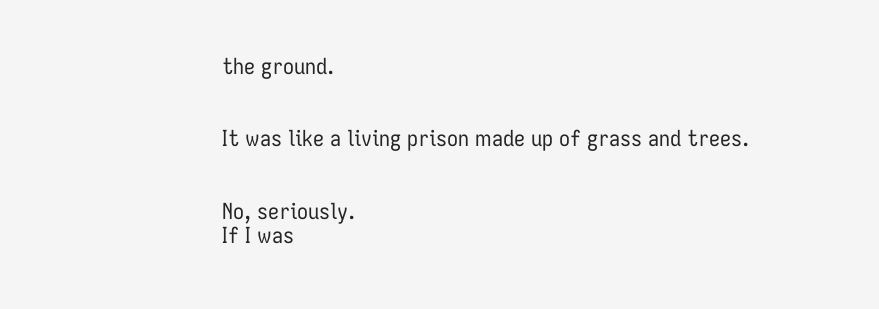the ground.


It was like a living prison made up of grass and trees.


No, seriously.
If I was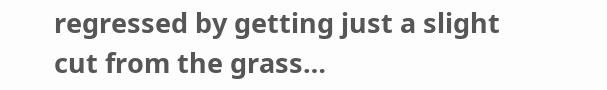regressed by getting just a slight cut from the grass…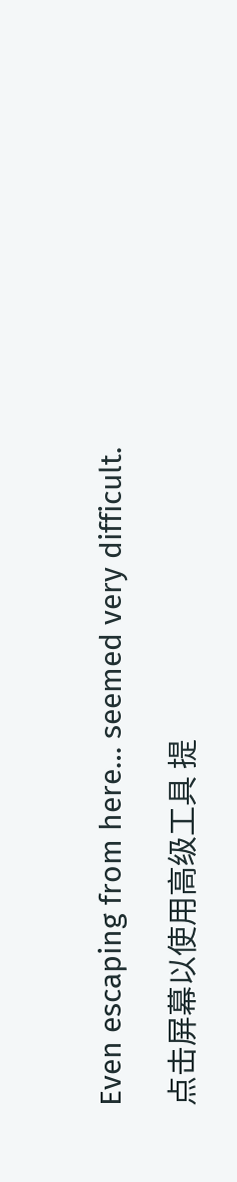Even escaping from here… seemed very difficult.

点击屏幕以使用高级工具 提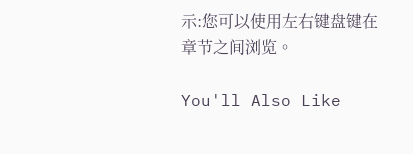示:您可以使用左右键盘键在章节之间浏览。

You'll Also Like